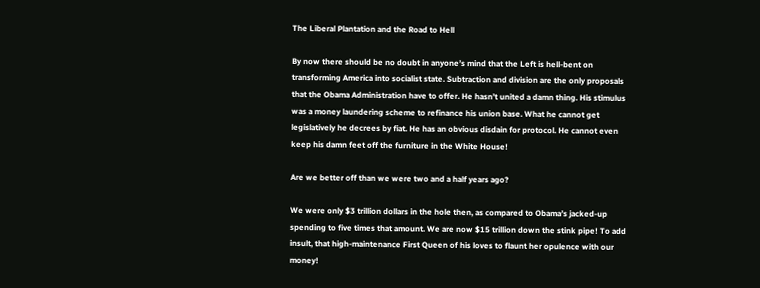The Liberal Plantation and the Road to Hell

By now there should be no doubt in anyone’s mind that the Left is hell-bent on transforming America into socialist state. Subtraction and division are the only proposals that the Obama Administration have to offer. He hasn’t united a damn thing. His stimulus was a money laundering scheme to refinance his union base. What he cannot get legislatively he decrees by fiat. He has an obvious disdain for protocol. He cannot even keep his damn feet off the furniture in the White House!

Are we better off than we were two and a half years ago?

We were only $3 trillion dollars in the hole then, as compared to Obama’s jacked-up spending to five times that amount. We are now $15 trillion down the stink pipe! To add insult, that high-maintenance First Queen of his loves to flaunt her opulence with our money!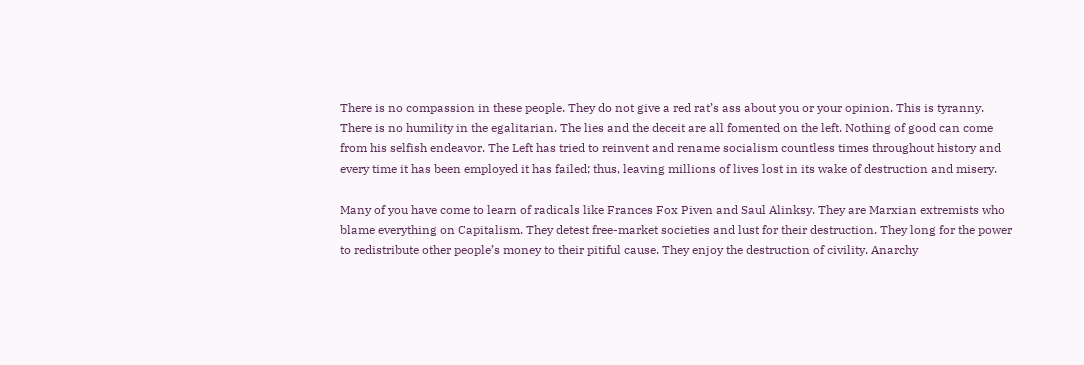There is no compassion in these people. They do not give a red rat’s ass about you or your opinion. This is tyranny.  There is no humility in the egalitarian. The lies and the deceit are all fomented on the left. Nothing of good can come from his selfish endeavor. The Left has tried to reinvent and rename socialism countless times throughout history and every time it has been employed it has failed; thus, leaving millions of lives lost in its wake of destruction and misery.

Many of you have come to learn of radicals like Frances Fox Piven and Saul Alinksy. They are Marxian extremists who blame everything on Capitalism. They detest free-market societies and lust for their destruction. They long for the power to redistribute other people’s money to their pitiful cause. They enjoy the destruction of civility. Anarchy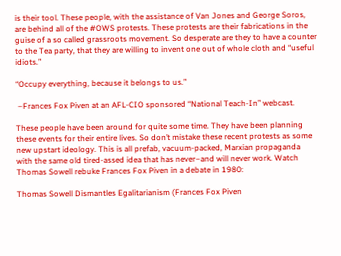is their tool. These people, with the assistance of Van Jones and George Soros, are behind all of the #OWS protests. These protests are their fabrications in the guise of a so called grassroots movement. So desperate are they to have a counter to the Tea party, that they are willing to invent one out of whole cloth and “useful idiots.”

“Occupy everything, because it belongs to us.”

 –Frances Fox Piven at an AFL-CIO sponsored “National Teach-In” webcast.

These people have been around for quite some time. They have been planning these events for their entire lives. So don’t mistake these recent protests as some new upstart ideology. This is all prefab, vacuum-packed, Marxian propaganda  with the same old tired-assed idea that has never–and will never work. Watch Thomas Sowell rebuke Frances Fox Piven in a debate in 1980:

Thomas Sowell Dismantles Egalitarianism (Frances Fox Piven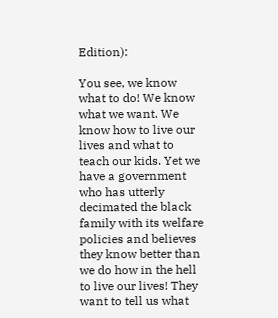Edition):

You see, we know what to do! We know what we want. We know how to live our lives and what to teach our kids. Yet we have a government who has utterly decimated the black family with its welfare policies and believes they know better than we do how in the hell to live our lives! They want to tell us what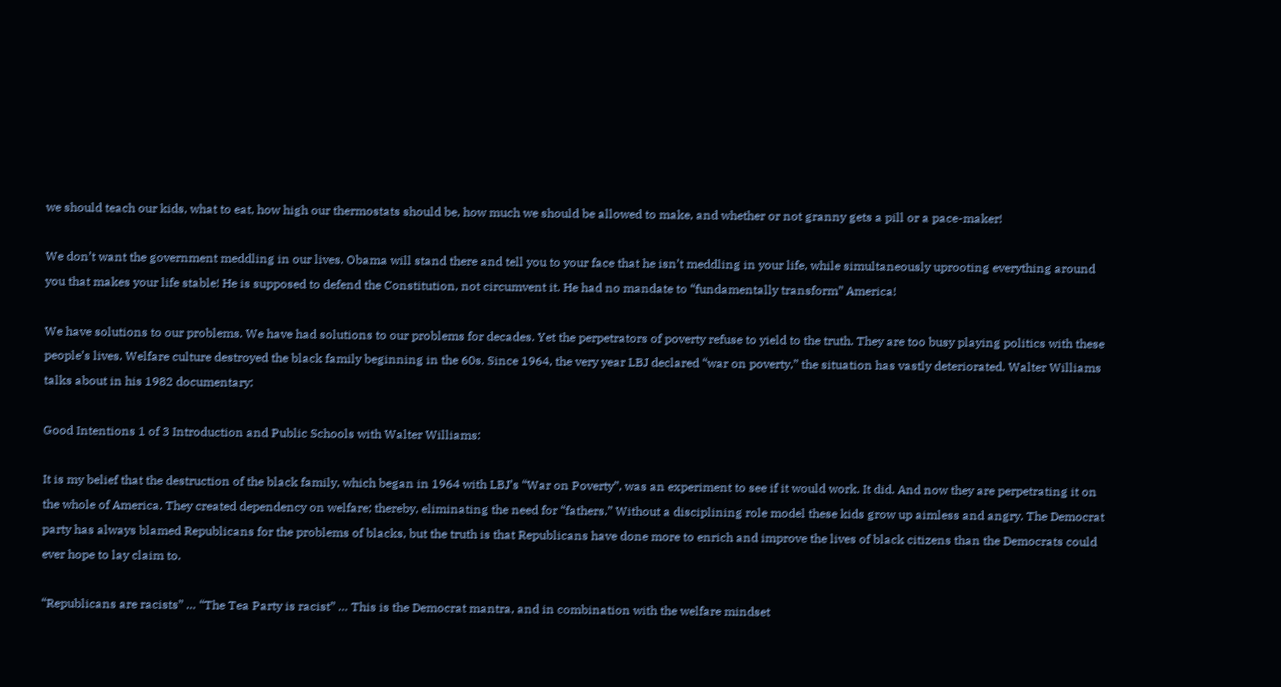we should teach our kids, what to eat, how high our thermostats should be, how much we should be allowed to make, and whether or not granny gets a pill or a pace-maker!

We don’t want the government meddling in our lives. Obama will stand there and tell you to your face that he isn’t meddling in your life, while simultaneously uprooting everything around you that makes your life stable! He is supposed to defend the Constitution, not circumvent it. He had no mandate to “fundamentally transform” America!

We have solutions to our problems. We have had solutions to our problems for decades. Yet the perpetrators of poverty refuse to yield to the truth. They are too busy playing politics with these people’s lives. Welfare culture destroyed the black family beginning in the 60s. Since 1964, the very year LBJ declared “war on poverty,” the situation has vastly deteriorated. Walter Williams talks about in his 1982 documentary:

Good Intentions 1 of 3 Introduction and Public Schools with Walter Williams:

It is my belief that the destruction of the black family, which began in 1964 with LBJ’s “War on Poverty”, was an experiment to see if it would work. It did. And now they are perpetrating it on the whole of America. They created dependency on welfare; thereby, eliminating the need for “fathers.” Without a disciplining role model these kids grow up aimless and angry. The Democrat party has always blamed Republicans for the problems of blacks, but the truth is that Republicans have done more to enrich and improve the lives of black citizens than the Democrats could ever hope to lay claim to.

“Republicans are racists” … “The Tea Party is racist” … This is the Democrat mantra, and in combination with the welfare mindset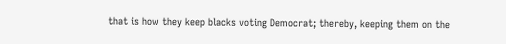that is how they keep blacks voting Democrat; thereby, keeping them on the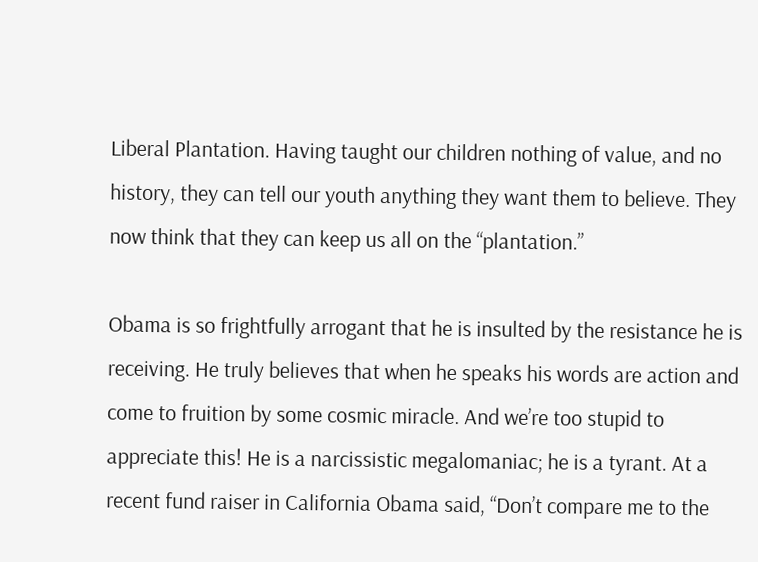Liberal Plantation. Having taught our children nothing of value, and no history, they can tell our youth anything they want them to believe. They now think that they can keep us all on the “plantation.”

Obama is so frightfully arrogant that he is insulted by the resistance he is receiving. He truly believes that when he speaks his words are action and come to fruition by some cosmic miracle. And we’re too stupid to appreciate this! He is a narcissistic megalomaniac; he is a tyrant. At a recent fund raiser in California Obama said, “Don’t compare me to the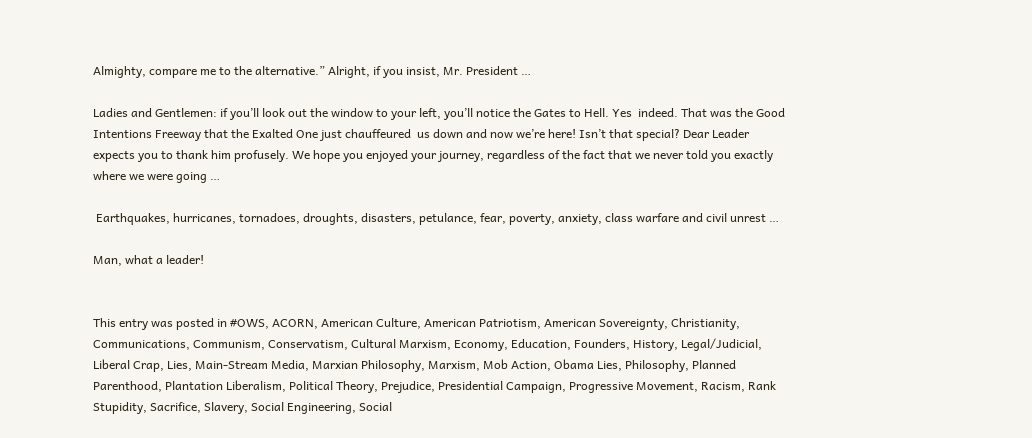Almighty, compare me to the alternative.” Alright, if you insist, Mr. President …

Ladies and Gentlemen: if you’ll look out the window to your left, you’ll notice the Gates to Hell. Yes  indeed. That was the Good Intentions Freeway that the Exalted One just chauffeured  us down and now we’re here! Isn’t that special? Dear Leader expects you to thank him profusely. We hope you enjoyed your journey, regardless of the fact that we never told you exactly where we were going …

 Earthquakes, hurricanes, tornadoes, droughts, disasters, petulance, fear, poverty, anxiety, class warfare and civil unrest …

Man, what a leader!


This entry was posted in #OWS, ACORN, American Culture, American Patriotism, American Sovereignty, Christianity, Communications, Communism, Conservatism, Cultural Marxism, Economy, Education, Founders, History, Legal/Judicial, Liberal Crap, Lies, Main-Stream Media, Marxian Philosophy, Marxism, Mob Action, Obama Lies, Philosophy, Planned Parenthood, Plantation Liberalism, Political Theory, Prejudice, Presidential Campaign, Progressive Movement, Racism, Rank Stupidity, Sacrifice, Slavery, Social Engineering, Social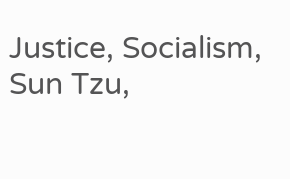Justice, Socialism, Sun Tzu,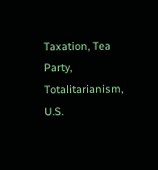Taxation, Tea Party, Totalitarianism, U.S.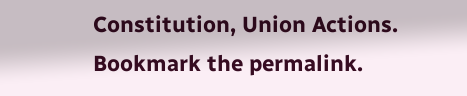Constitution, Union Actions. Bookmark the permalink.